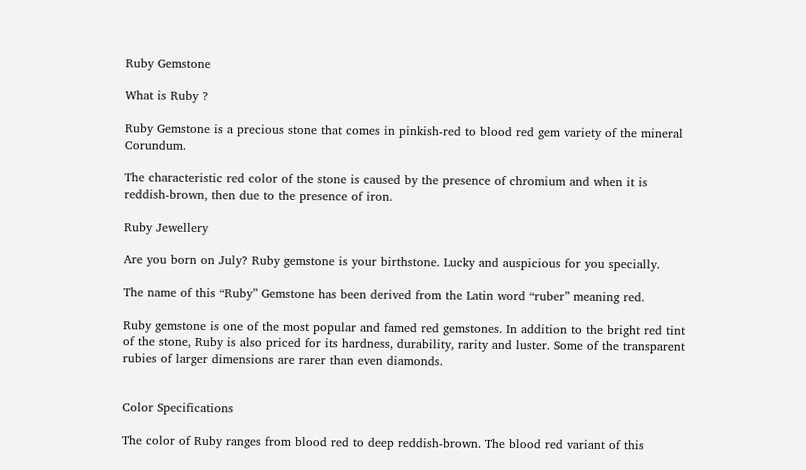Ruby Gemstone

What is Ruby ?

Ruby Gemstone is a precious stone that comes in pinkish-red to blood red gem variety of the mineral Corundum.

The characteristic red color of the stone is caused by the presence of chromium and when it is reddish-brown, then due to the presence of iron.

Ruby Jewellery

Are you born on July? Ruby gemstone is your birthstone. Lucky and auspicious for you specially.

The name of this “Ruby” Gemstone has been derived from the Latin word “ruber” meaning red.

Ruby gemstone is one of the most popular and famed red gemstones. In addition to the bright red tint of the stone, Ruby is also priced for its hardness, durability, rarity and luster. Some of the transparent rubies of larger dimensions are rarer than even diamonds.


Color Specifications

The color of Ruby ranges from blood red to deep reddish-brown. The blood red variant of this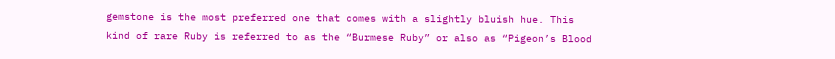gemstone is the most preferred one that comes with a slightly bluish hue. This kind of rare Ruby is referred to as the “Burmese Ruby” or also as “Pigeon’s Blood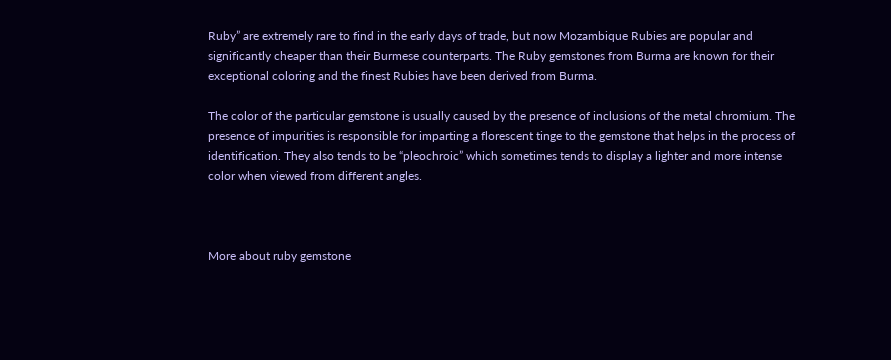Ruby” are extremely rare to find in the early days of trade, but now Mozambique Rubies are popular and significantly cheaper than their Burmese counterparts. The Ruby gemstones from Burma are known for their exceptional coloring and the finest Rubies have been derived from Burma.

The color of the particular gemstone is usually caused by the presence of inclusions of the metal chromium. The presence of impurities is responsible for imparting a florescent tinge to the gemstone that helps in the process of identification. They also tends to be “pleochroic” which sometimes tends to display a lighter and more intense color when viewed from different angles.



More about ruby gemstone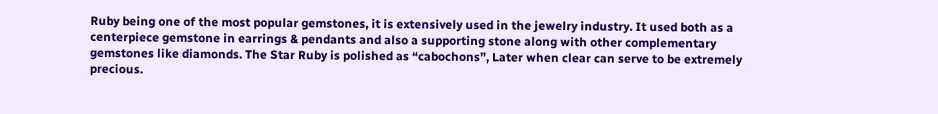Ruby being one of the most popular gemstones, it is extensively used in the jewelry industry. It used both as a centerpiece gemstone in earrings & pendants and also a supporting stone along with other complementary gemstones like diamonds. The Star Ruby is polished as “cabochons”, Later when clear can serve to be extremely precious.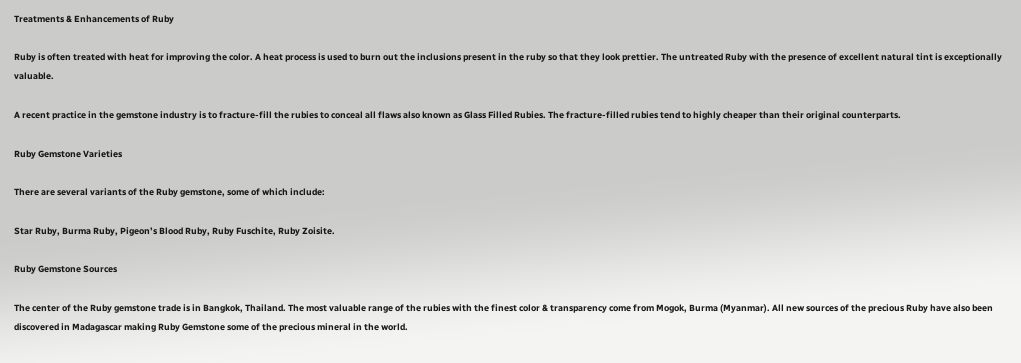Treatments & Enhancements of Ruby

Ruby is often treated with heat for improving the color. A heat process is used to burn out the inclusions present in the ruby so that they look prettier. The untreated Ruby with the presence of excellent natural tint is exceptionally valuable.

A recent practice in the gemstone industry is to fracture-fill the rubies to conceal all flaws also known as Glass Filled Rubies. The fracture-filled rubies tend to highly cheaper than their original counterparts.

Ruby Gemstone Varieties

There are several variants of the Ruby gemstone, some of which include:

Star Ruby, Burma Ruby, Pigeon’s Blood Ruby, Ruby Fuschite, Ruby Zoisite.

Ruby Gemstone Sources

The center of the Ruby gemstone trade is in Bangkok, Thailand. The most valuable range of the rubies with the finest color & transparency come from Mogok, Burma (Myanmar). All new sources of the precious Ruby have also been discovered in Madagascar making Ruby Gemstone some of the precious mineral in the world.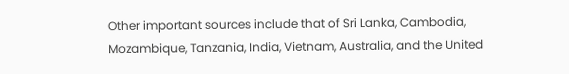Other important sources include that of Sri Lanka, Cambodia, Mozambique, Tanzania, India, Vietnam, Australia, and the United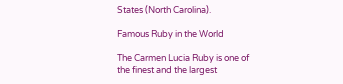States (North Carolina).

Famous Ruby in the World

The Carmen Lucia Ruby is one of the finest and the largest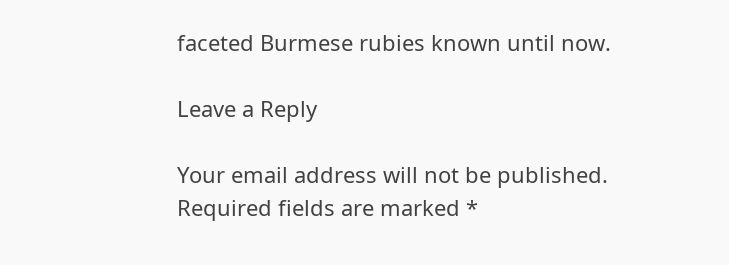faceted Burmese rubies known until now.

Leave a Reply

Your email address will not be published. Required fields are marked *